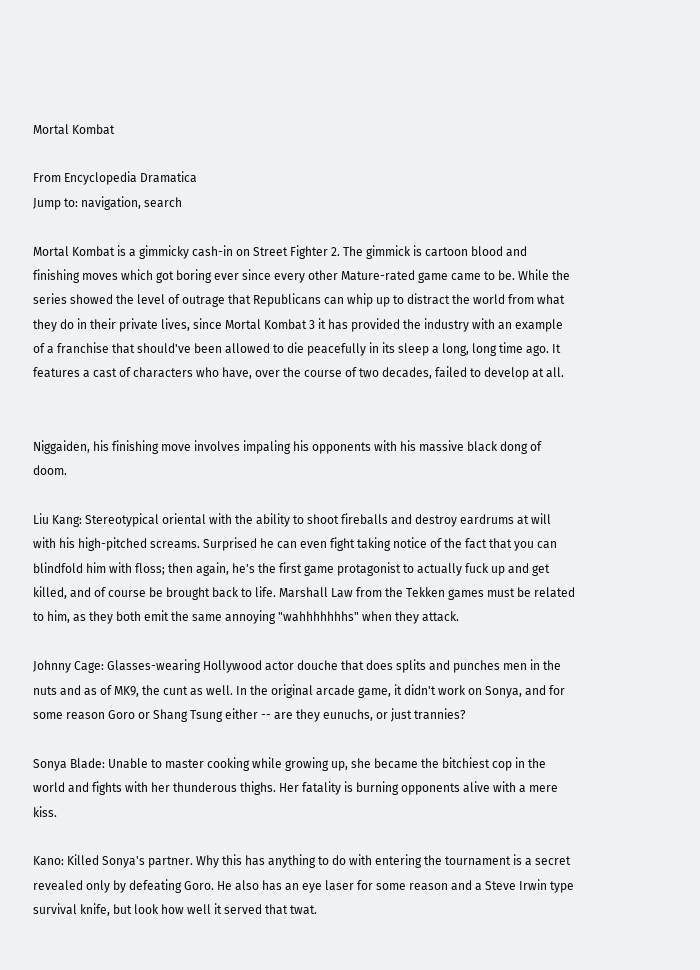Mortal Kombat

From Encyclopedia Dramatica
Jump to: navigation, search

Mortal Kombat is a gimmicky cash-in on Street Fighter 2. The gimmick is cartoon blood and finishing moves which got boring ever since every other Mature-rated game came to be. While the series showed the level of outrage that Republicans can whip up to distract the world from what they do in their private lives, since Mortal Kombat 3 it has provided the industry with an example of a franchise that should've been allowed to die peacefully in its sleep a long, long time ago. It features a cast of characters who have, over the course of two decades, failed to develop at all.


Niggaiden, his finishing move involves impaling his opponents with his massive black dong of doom.

Liu Kang: Stereotypical oriental with the ability to shoot fireballs and destroy eardrums at will with his high-pitched screams. Surprised he can even fight taking notice of the fact that you can blindfold him with floss; then again, he's the first game protagonist to actually fuck up and get killed, and of course be brought back to life. Marshall Law from the Tekken games must be related to him, as they both emit the same annoying "wahhhhhhhs" when they attack.

Johnny Cage: Glasses-wearing Hollywood actor douche that does splits and punches men in the nuts and as of MK9, the cunt as well. In the original arcade game, it didn't work on Sonya, and for some reason Goro or Shang Tsung either -- are they eunuchs, or just trannies?

Sonya Blade: Unable to master cooking while growing up, she became the bitchiest cop in the world and fights with her thunderous thighs. Her fatality is burning opponents alive with a mere kiss.

Kano: Killed Sonya's partner. Why this has anything to do with entering the tournament is a secret revealed only by defeating Goro. He also has an eye laser for some reason and a Steve Irwin type survival knife, but look how well it served that twat.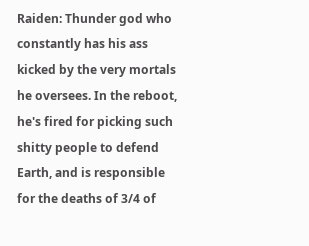Raiden: Thunder god who constantly has his ass kicked by the very mortals he oversees. In the reboot, he's fired for picking such shitty people to defend Earth, and is responsible for the deaths of 3/4 of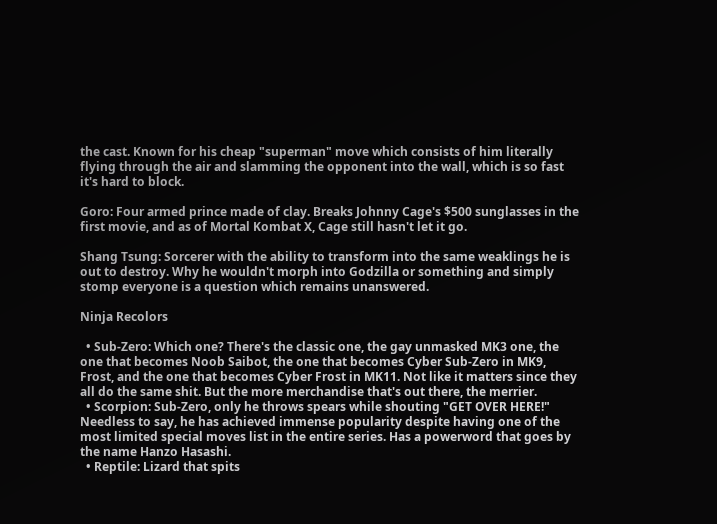the cast. Known for his cheap "superman" move which consists of him literally flying through the air and slamming the opponent into the wall, which is so fast it's hard to block.

Goro: Four armed prince made of clay. Breaks Johnny Cage's $500 sunglasses in the first movie, and as of Mortal Kombat X, Cage still hasn't let it go.

Shang Tsung: Sorcerer with the ability to transform into the same weaklings he is out to destroy. Why he wouldn't morph into Godzilla or something and simply stomp everyone is a question which remains unanswered.

Ninja Recolors

  • Sub-Zero: Which one? There's the classic one, the gay unmasked MK3 one, the one that becomes Noob Saibot, the one that becomes Cyber Sub-Zero in MK9, Frost, and the one that becomes Cyber Frost in MK11. Not like it matters since they all do the same shit. But the more merchandise that's out there, the merrier.
  • Scorpion: Sub-Zero, only he throws spears while shouting "GET OVER HERE!" Needless to say, he has achieved immense popularity despite having one of the most limited special moves list in the entire series. Has a powerword that goes by the name Hanzo Hasashi.
  • Reptile: Lizard that spits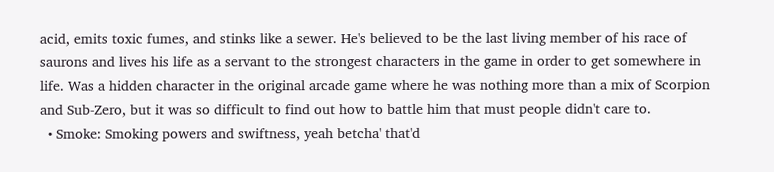acid, emits toxic fumes, and stinks like a sewer. He's believed to be the last living member of his race of saurons and lives his life as a servant to the strongest characters in the game in order to get somewhere in life. Was a hidden character in the original arcade game where he was nothing more than a mix of Scorpion and Sub-Zero, but it was so difficult to find out how to battle him that must people didn't care to.
  • Smoke: Smoking powers and swiftness, yeah betcha' that'd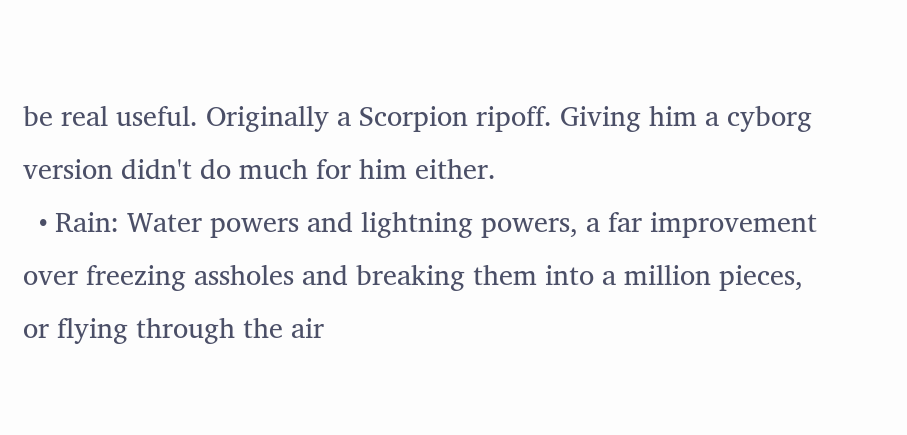be real useful. Originally a Scorpion ripoff. Giving him a cyborg version didn't do much for him either.
  • Rain: Water powers and lightning powers, a far improvement over freezing assholes and breaking them into a million pieces, or flying through the air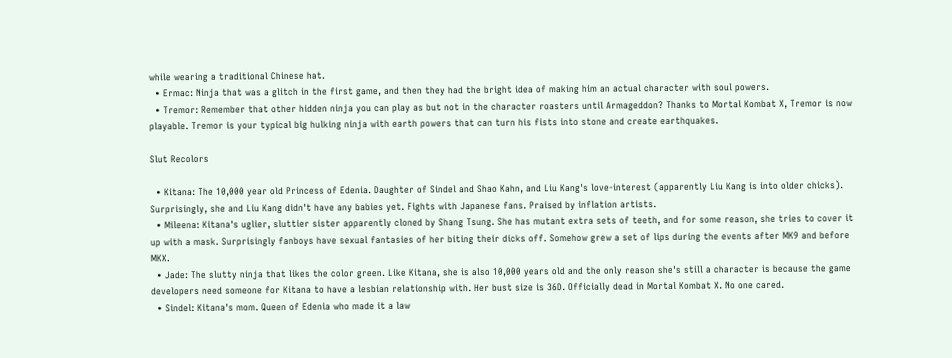while wearing a traditional Chinese hat.
  • Ermac: Ninja that was a glitch in the first game, and then they had the bright idea of making him an actual character with soul powers.
  • Tremor: Remember that other hidden ninja you can play as but not in the character roasters until Armageddon? Thanks to Mortal Kombat X, Tremor is now playable. Tremor is your typical big hulking ninja with earth powers that can turn his fists into stone and create earthquakes.

Slut Recolors

  • Kitana: The 10,000 year old Princess of Edenia. Daughter of Sindel and Shao Kahn, and Liu Kang's love-interest (apparently Liu Kang is into older chicks). Surprisingly, she and Liu Kang didn't have any babies yet. Fights with Japanese fans. Praised by inflation artists.
  • Mileena: Kitana's uglier, sluttier sister apparently cloned by Shang Tsung. She has mutant extra sets of teeth, and for some reason, she tries to cover it up with a mask. Surprisingly fanboys have sexual fantasies of her biting their dicks off. Somehow grew a set of lips during the events after MK9 and before MKX.
  • Jade: The slutty ninja that likes the color green. Like Kitana, she is also 10,000 years old and the only reason she's still a character is because the game developers need someone for Kitana to have a lesbian relationship with. Her bust size is 36D. Officially dead in Mortal Kombat X. No one cared.
  • Sindel: Kitana's mom. Queen of Edenia who made it a law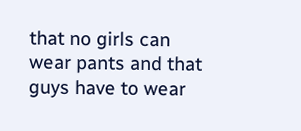that no girls can wear pants and that guys have to wear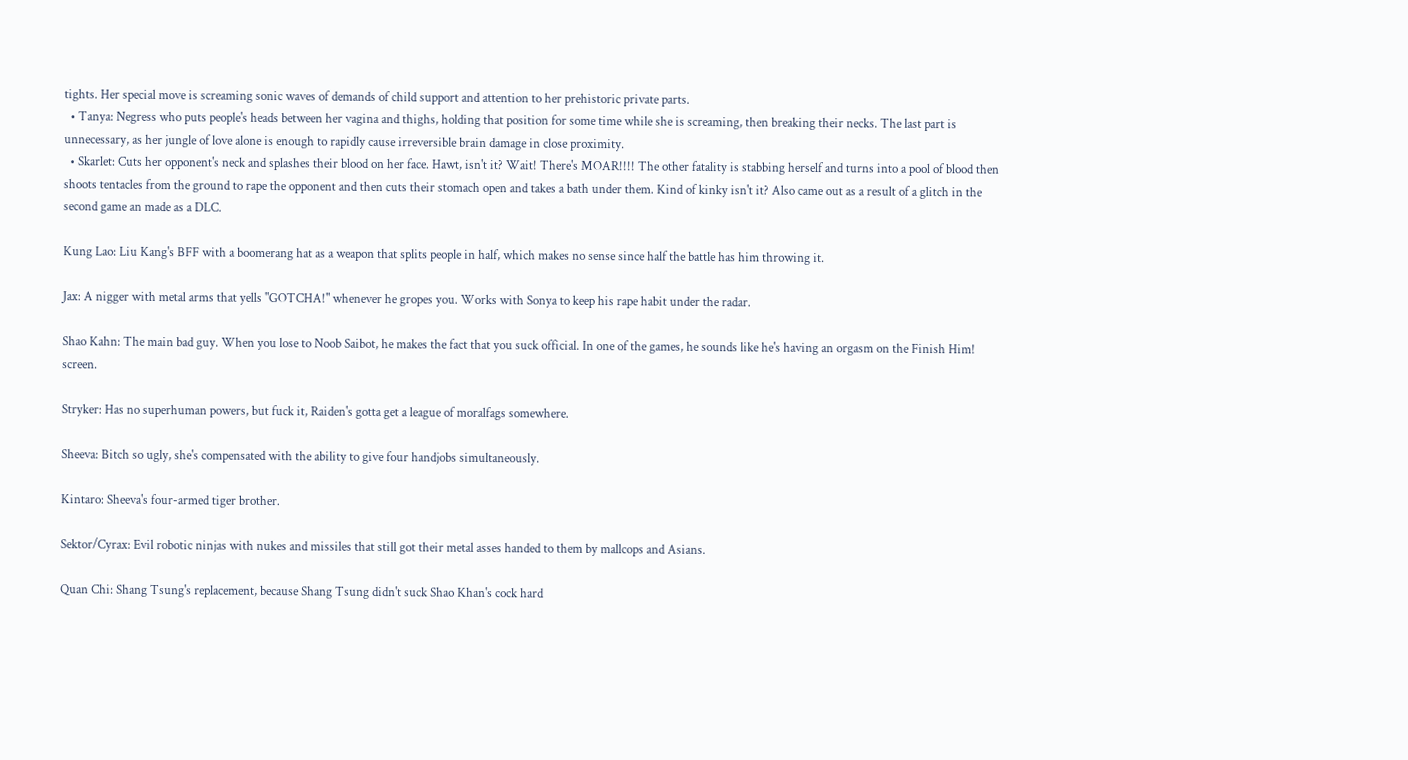tights. Her special move is screaming sonic waves of demands of child support and attention to her prehistoric private parts.
  • Tanya: Negress who puts people's heads between her vagina and thighs, holding that position for some time while she is screaming, then breaking their necks. The last part is unnecessary, as her jungle of love alone is enough to rapidly cause irreversible brain damage in close proximity.
  • Skarlet: Cuts her opponent's neck and splashes their blood on her face. Hawt, isn't it? Wait! There's MOAR!!!! The other fatality is stabbing herself and turns into a pool of blood then shoots tentacles from the ground to rape the opponent and then cuts their stomach open and takes a bath under them. Kind of kinky isn't it? Also came out as a result of a glitch in the second game an made as a DLC.

Kung Lao: Liu Kang's BFF with a boomerang hat as a weapon that splits people in half, which makes no sense since half the battle has him throwing it.

Jax: A nigger with metal arms that yells "GOTCHA!" whenever he gropes you. Works with Sonya to keep his rape habit under the radar.

Shao Kahn: The main bad guy. When you lose to Noob Saibot, he makes the fact that you suck official. In one of the games, he sounds like he's having an orgasm on the Finish Him! screen.

Stryker: Has no superhuman powers, but fuck it, Raiden's gotta get a league of moralfags somewhere.

Sheeva: Bitch so ugly, she's compensated with the ability to give four handjobs simultaneously.

Kintaro: Sheeva's four-armed tiger brother.

Sektor/Cyrax: Evil robotic ninjas with nukes and missiles that still got their metal asses handed to them by mallcops and Asians.

Quan Chi: Shang Tsung's replacement, because Shang Tsung didn't suck Shao Khan's cock hard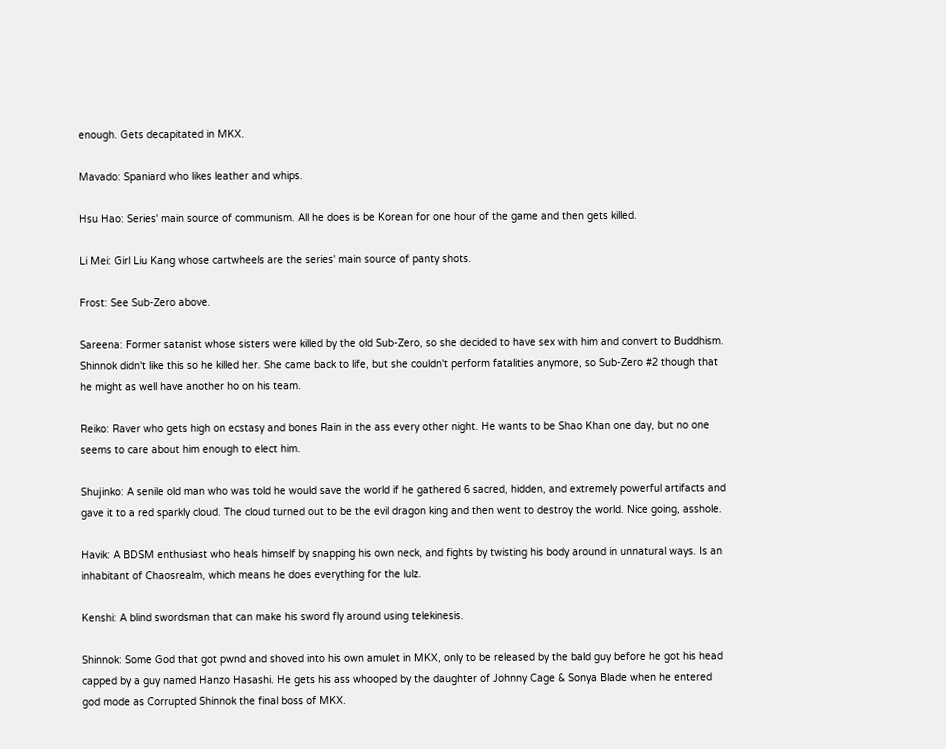enough. Gets decapitated in MKX.

Mavado: Spaniard who likes leather and whips.

Hsu Hao: Series' main source of communism. All he does is be Korean for one hour of the game and then gets killed.

Li Mei: Girl Liu Kang whose cartwheels are the series' main source of panty shots.

Frost: See Sub-Zero above.

Sareena: Former satanist whose sisters were killed by the old Sub-Zero, so she decided to have sex with him and convert to Buddhism. Shinnok didn't like this so he killed her. She came back to life, but she couldn't perform fatalities anymore, so Sub-Zero #2 though that he might as well have another ho on his team.

Reiko: Raver who gets high on ecstasy and bones Rain in the ass every other night. He wants to be Shao Khan one day, but no one seems to care about him enough to elect him.

Shujinko: A senile old man who was told he would save the world if he gathered 6 sacred, hidden, and extremely powerful artifacts and gave it to a red sparkly cloud. The cloud turned out to be the evil dragon king and then went to destroy the world. Nice going, asshole.

Havik: A BDSM enthusiast who heals himself by snapping his own neck, and fights by twisting his body around in unnatural ways. Is an inhabitant of Chaosrealm, which means he does everything for the lulz.

Kenshi: A blind swordsman that can make his sword fly around using telekinesis.

Shinnok: Some God that got pwnd and shoved into his own amulet in MKX, only to be released by the bald guy before he got his head capped by a guy named Hanzo Hasashi. He gets his ass whooped by the daughter of Johnny Cage & Sonya Blade when he entered god mode as Corrupted Shinnok the final boss of MKX.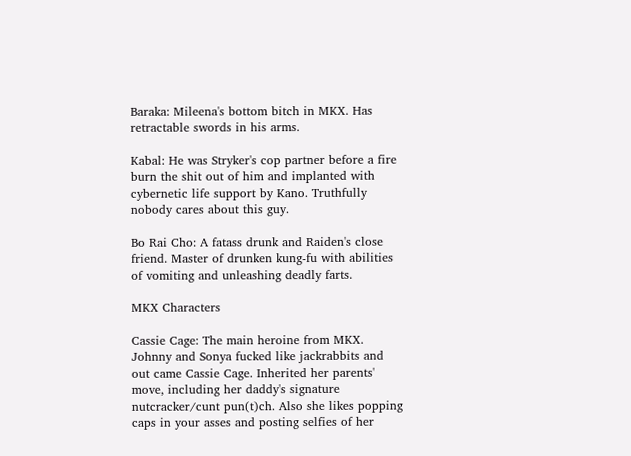Baraka: Mileena's bottom bitch in MKX. Has retractable swords in his arms.

Kabal: He was Stryker's cop partner before a fire burn the shit out of him and implanted with cybernetic life support by Kano. Truthfully nobody cares about this guy.

Bo Rai Cho: A fatass drunk and Raiden's close friend. Master of drunken kung-fu with abilities of vomiting and unleashing deadly farts.

MKX Characters

Cassie Cage: The main heroine from MKX. Johnny and Sonya fucked like jackrabbits and out came Cassie Cage. Inherited her parents' move, including her daddy's signature nutcracker/cunt pun(t)ch. Also she likes popping caps in your asses and posting selfies of her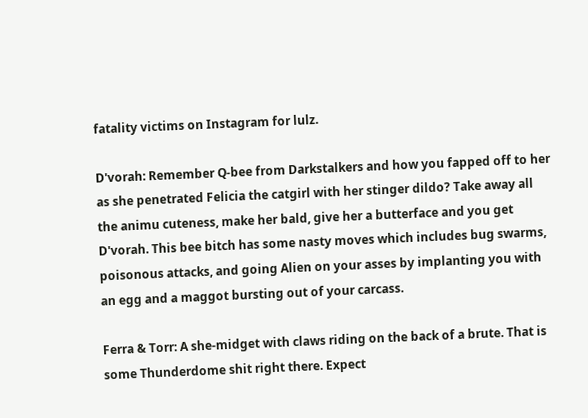fatality victims on Instagram for lulz.

D'vorah: Remember Q-bee from Darkstalkers and how you fapped off to her as she penetrated Felicia the catgirl with her stinger dildo? Take away all the animu cuteness, make her bald, give her a butterface and you get D'vorah. This bee bitch has some nasty moves which includes bug swarms, poisonous attacks, and going Alien on your asses by implanting you with an egg and a maggot bursting out of your carcass.

Ferra & Torr: A she-midget with claws riding on the back of a brute. That is some Thunderdome shit right there. Expect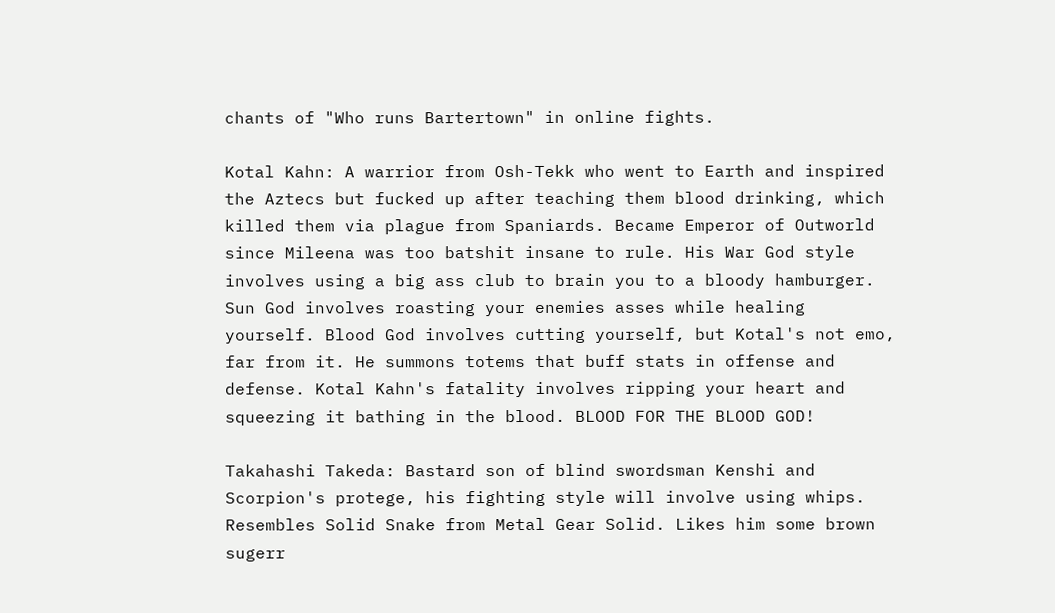chants of "Who runs Bartertown" in online fights.

Kotal Kahn: A warrior from Osh-Tekk who went to Earth and inspired the Aztecs but fucked up after teaching them blood drinking, which killed them via plague from Spaniards. Became Emperor of Outworld since Mileena was too batshit insane to rule. His War God style involves using a big ass club to brain you to a bloody hamburger. Sun God involves roasting your enemies asses while healing yourself. Blood God involves cutting yourself, but Kotal's not emo, far from it. He summons totems that buff stats in offense and defense. Kotal Kahn's fatality involves ripping your heart and squeezing it bathing in the blood. BLOOD FOR THE BLOOD GOD!

Takahashi Takeda: Bastard son of blind swordsman Kenshi and Scorpion's protege, his fighting style will involve using whips. Resembles Solid Snake from Metal Gear Solid. Likes him some brown sugerr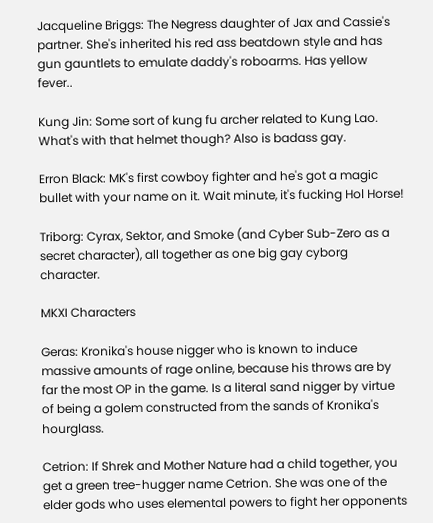Jacqueline Briggs: The Negress daughter of Jax and Cassie's partner. She's inherited his red ass beatdown style and has gun gauntlets to emulate daddy's roboarms. Has yellow fever..

Kung Jin: Some sort of kung fu archer related to Kung Lao. What's with that helmet though? Also is badass gay.

Erron Black: MK's first cowboy fighter and he's got a magic bullet with your name on it. Wait minute, it's fucking Hol Horse!

Triborg: Cyrax, Sektor, and Smoke (and Cyber Sub-Zero as a secret character), all together as one big gay cyborg character.

MKXI Characters

Geras: Kronika's house nigger who is known to induce massive amounts of rage online, because his throws are by far the most OP in the game. Is a literal sand nigger by virtue of being a golem constructed from the sands of Kronika's hourglass.

Cetrion: If Shrek and Mother Nature had a child together, you get a green tree-hugger name Cetrion. She was one of the elder gods who uses elemental powers to fight her opponents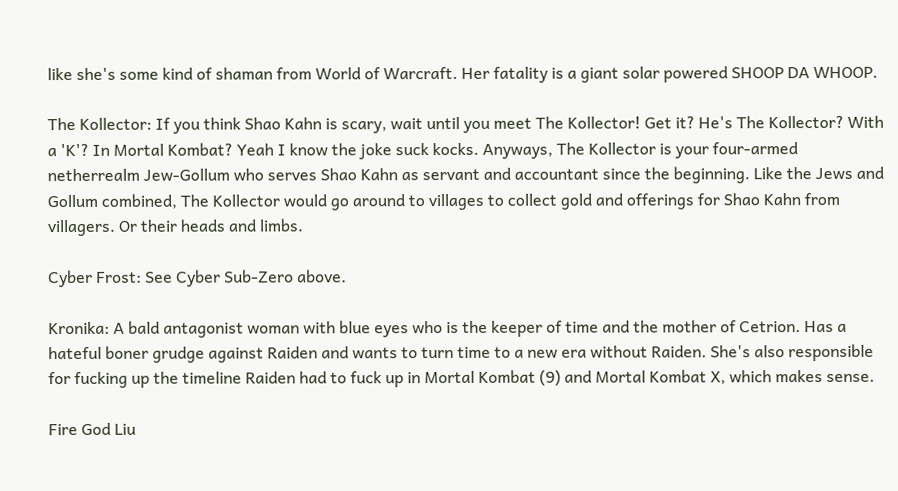like she's some kind of shaman from World of Warcraft. Her fatality is a giant solar powered SHOOP DA WHOOP.

The Kollector: If you think Shao Kahn is scary, wait until you meet The Kollector! Get it? He's The Kollector? With a 'K'? In Mortal Kombat? Yeah I know the joke suck kocks. Anyways, The Kollector is your four-armed netherrealm Jew-Gollum who serves Shao Kahn as servant and accountant since the beginning. Like the Jews and Gollum combined, The Kollector would go around to villages to collect gold and offerings for Shao Kahn from villagers. Or their heads and limbs.

Cyber Frost: See Cyber Sub-Zero above.

Kronika: A bald antagonist woman with blue eyes who is the keeper of time and the mother of Cetrion. Has a hateful boner grudge against Raiden and wants to turn time to a new era without Raiden. She's also responsible for fucking up the timeline Raiden had to fuck up in Mortal Kombat (9) and Mortal Kombat X, which makes sense.

Fire God Liu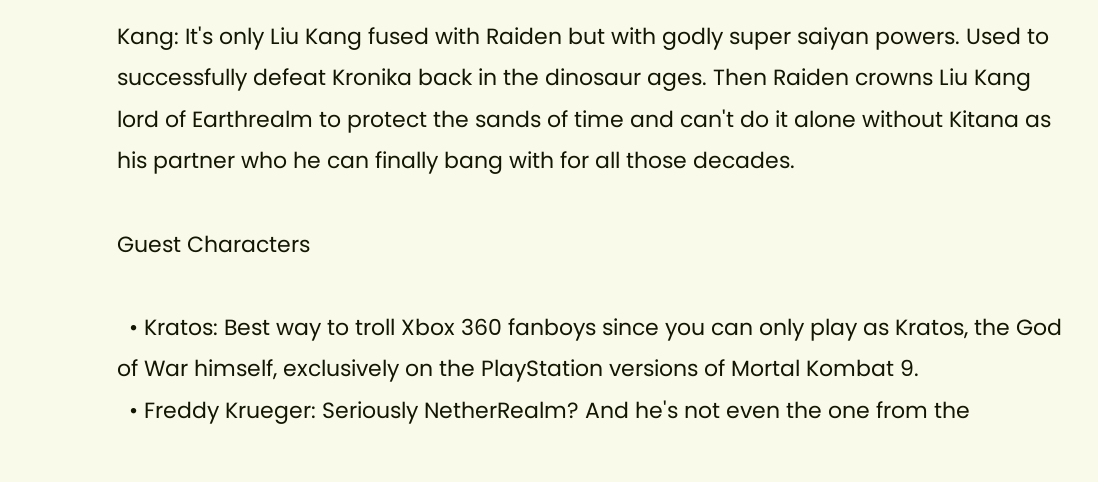Kang: It's only Liu Kang fused with Raiden but with godly super saiyan powers. Used to successfully defeat Kronika back in the dinosaur ages. Then Raiden crowns Liu Kang lord of Earthrealm to protect the sands of time and can't do it alone without Kitana as his partner who he can finally bang with for all those decades.

Guest Characters

  • Kratos: Best way to troll Xbox 360 fanboys since you can only play as Kratos, the God of War himself, exclusively on the PlayStation versions of Mortal Kombat 9.
  • Freddy Krueger: Seriously NetherRealm? And he's not even the one from the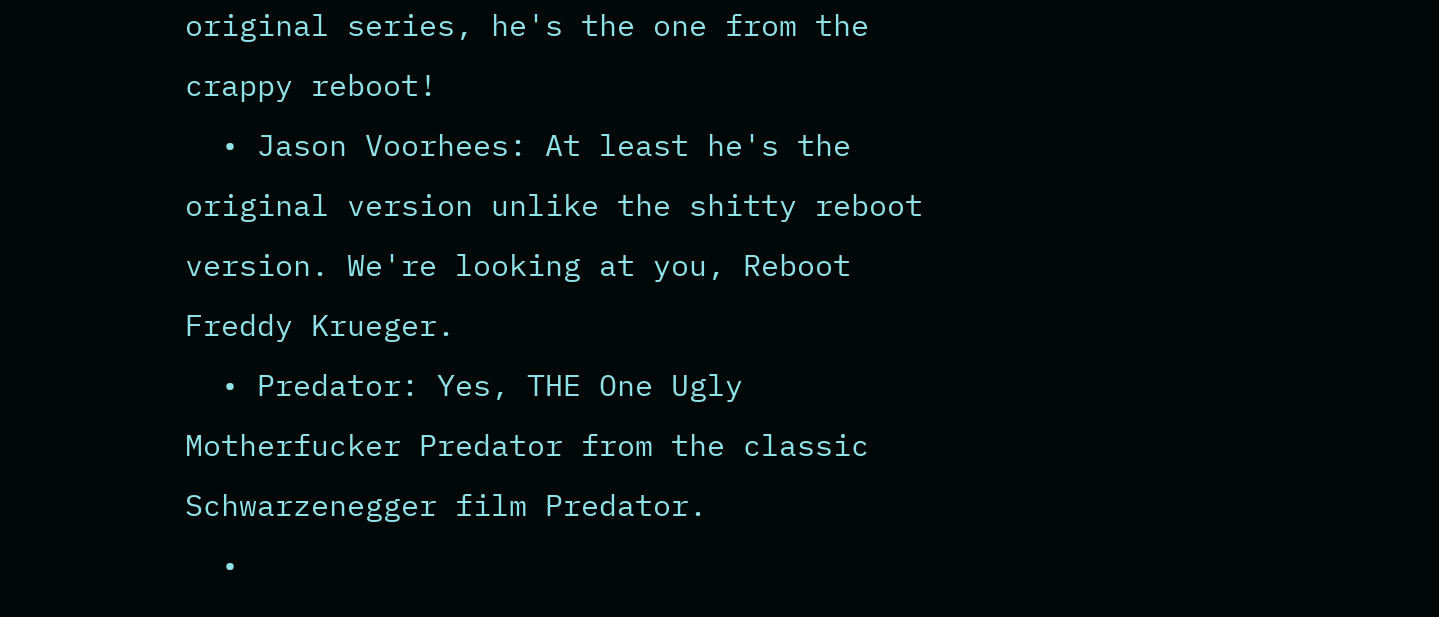original series, he's the one from the crappy reboot!
  • Jason Voorhees: At least he's the original version unlike the shitty reboot version. We're looking at you, Reboot Freddy Krueger.
  • Predator: Yes, THE One Ugly Motherfucker Predator from the classic Schwarzenegger film Predator.
  •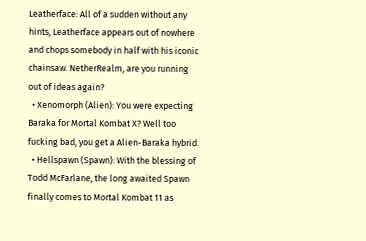Leatherface: All of a sudden without any hints, Leatherface appears out of nowhere and chops somebody in half with his iconic chainsaw. NetherRealm, are you running out of ideas again?
  • Xenomorph (Alien): You were expecting Baraka for Mortal Kombat X? Well too fucking bad, you get a Alien-Baraka hybrid.
  • Hellspawn (Spawn): With the blessing of Todd McFarlane, the long awaited Spawn finally comes to Mortal Kombat 11 as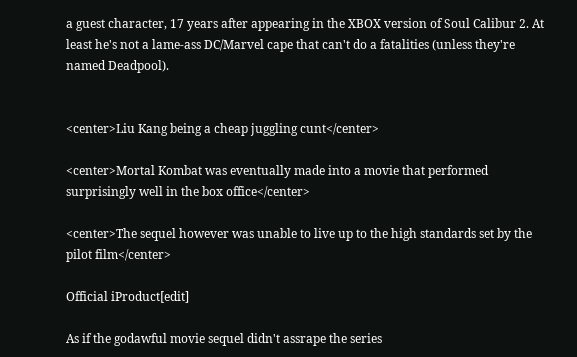a guest character, 17 years after appearing in the XBOX version of Soul Calibur 2. At least he's not a lame-ass DC/Marvel cape that can't do a fatalities (unless they're named Deadpool).


<center>Liu Kang being a cheap juggling cunt</center>

<center>Mortal Kombat was eventually made into a movie that performed surprisingly well in the box office</center>

<center>The sequel however was unable to live up to the high standards set by the pilot film</center>

Official iProduct[edit]

As if the godawful movie sequel didn't assrape the series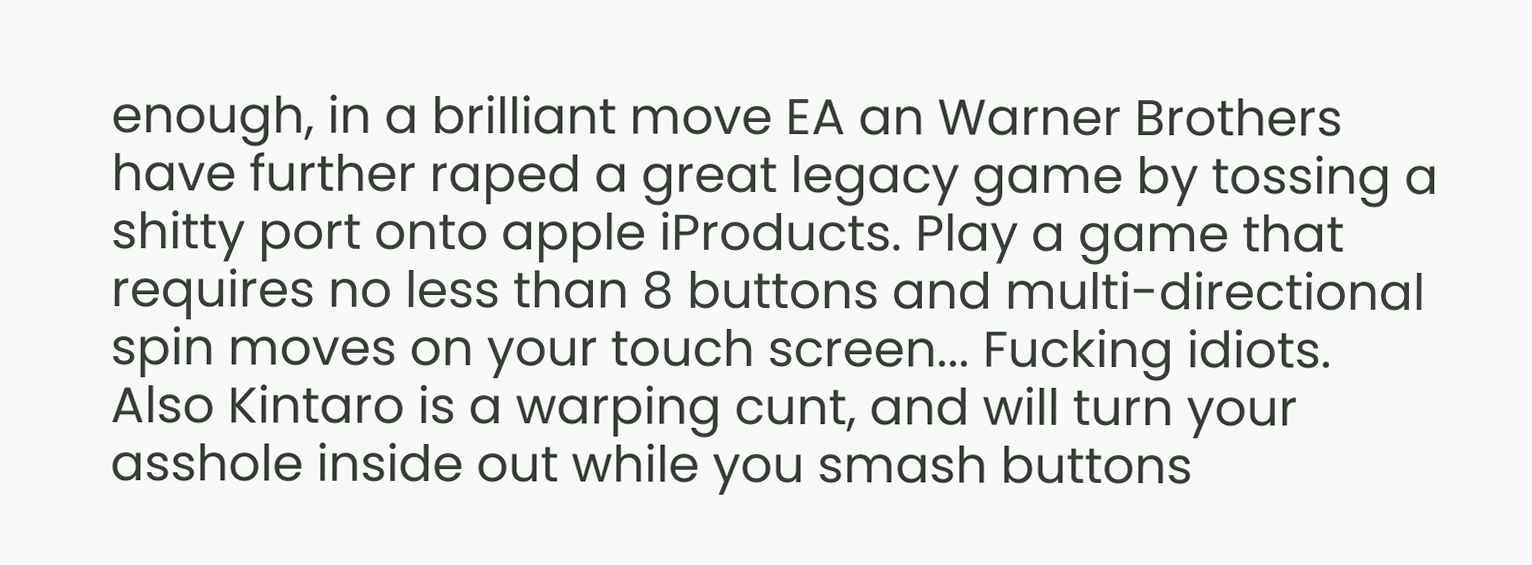enough, in a brilliant move EA an Warner Brothers have further raped a great legacy game by tossing a shitty port onto apple iProducts. Play a game that requires no less than 8 buttons and multi-directional spin moves on your touch screen... Fucking idiots. Also Kintaro is a warping cunt, and will turn your asshole inside out while you smash buttons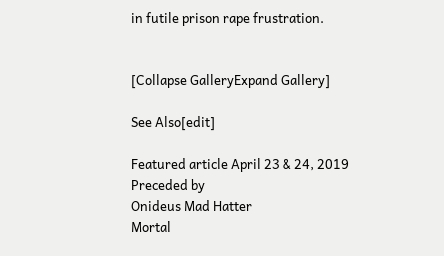in futile prison rape frustration.


[Collapse GalleryExpand Gallery]

See Also[edit]

Featured article April 23 & 24, 2019
Preceded by
Onideus Mad Hatter
Mortal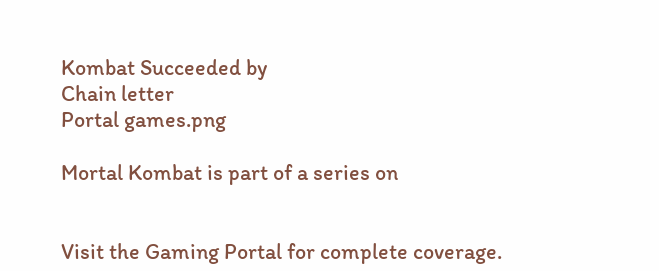Kombat Succeeded by
Chain letter
Portal games.png

Mortal Kombat is part of a series on


Visit the Gaming Portal for complete coverage.